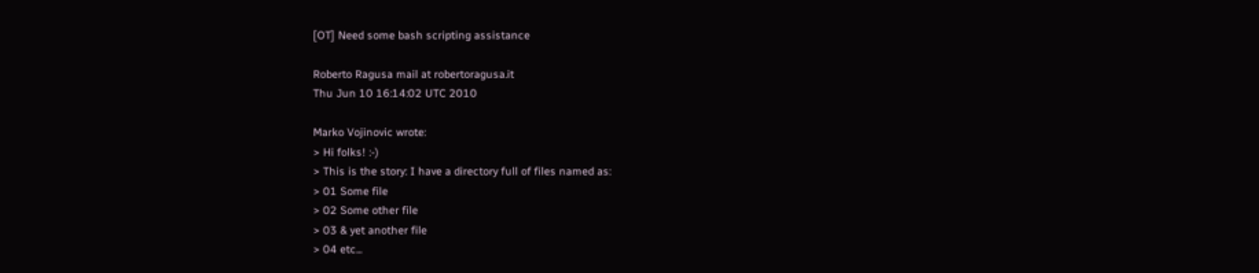[OT] Need some bash scripting assistance

Roberto Ragusa mail at robertoragusa.it
Thu Jun 10 16:14:02 UTC 2010

Marko Vojinovic wrote:
> Hi folks! :-)
> This is the story: I have a directory full of files named as:
> 01 Some file
> 02 Some other file
> 03 & yet another file
> 04 etc...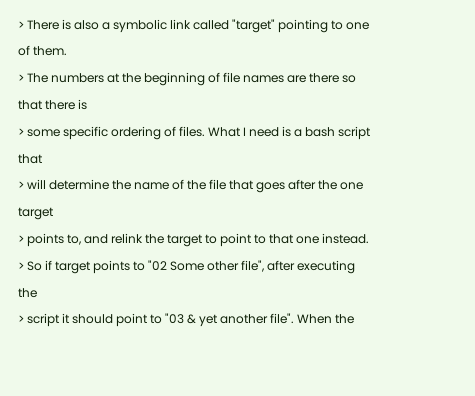> There is also a symbolic link called "target" pointing to one of them.
> The numbers at the beginning of file names are there so that there is
> some specific ordering of files. What I need is a bash script that
> will determine the name of the file that goes after the one target
> points to, and relink the target to point to that one instead.
> So if target points to "02 Some other file", after executing the
> script it should point to "03 & yet another file". When the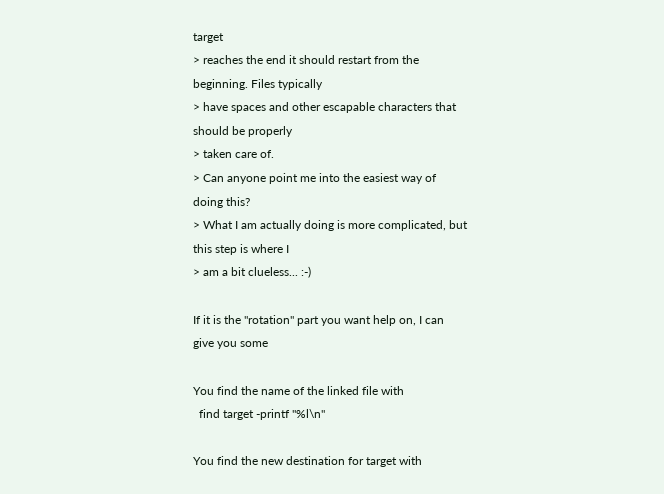target
> reaches the end it should restart from the beginning. Files typically
> have spaces and other escapable characters that should be properly
> taken care of.
> Can anyone point me into the easiest way of doing this?
> What I am actually doing is more complicated, but this step is where I
> am a bit clueless... :-)

If it is the "rotation" part you want help on, I can give you some

You find the name of the linked file with
  find target -printf "%l\n"

You find the new destination for target with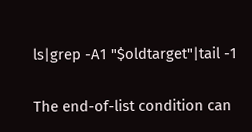ls|grep -A1 "$oldtarget"|tail -1

The end-of-list condition can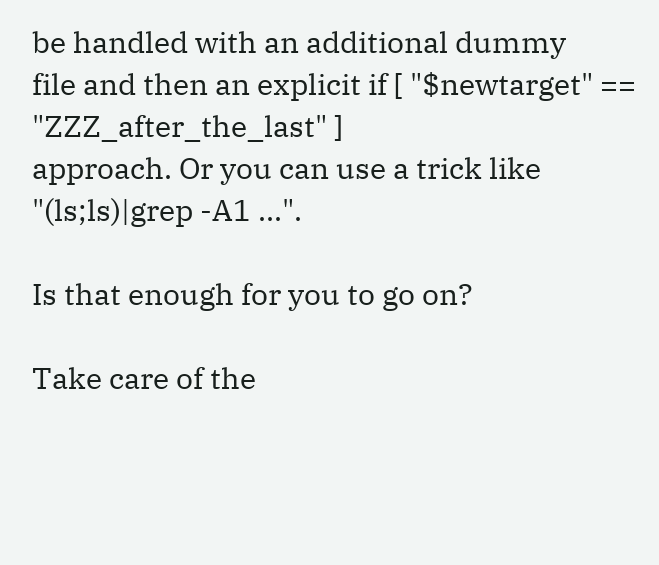be handled with an additional dummy
file and then an explicit if [ "$newtarget" == "ZZZ_after_the_last" ]
approach. Or you can use a trick like "(ls;ls)|grep -A1 ...".

Is that enough for you to go on?

Take care of the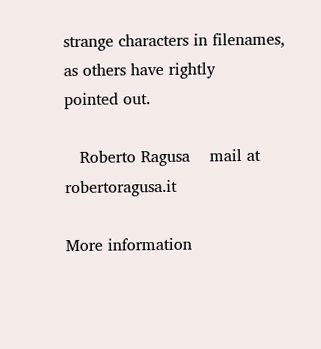strange characters in filenames, as others have rightly
pointed out.

   Roberto Ragusa    mail at robertoragusa.it

More information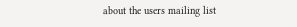about the users mailing list